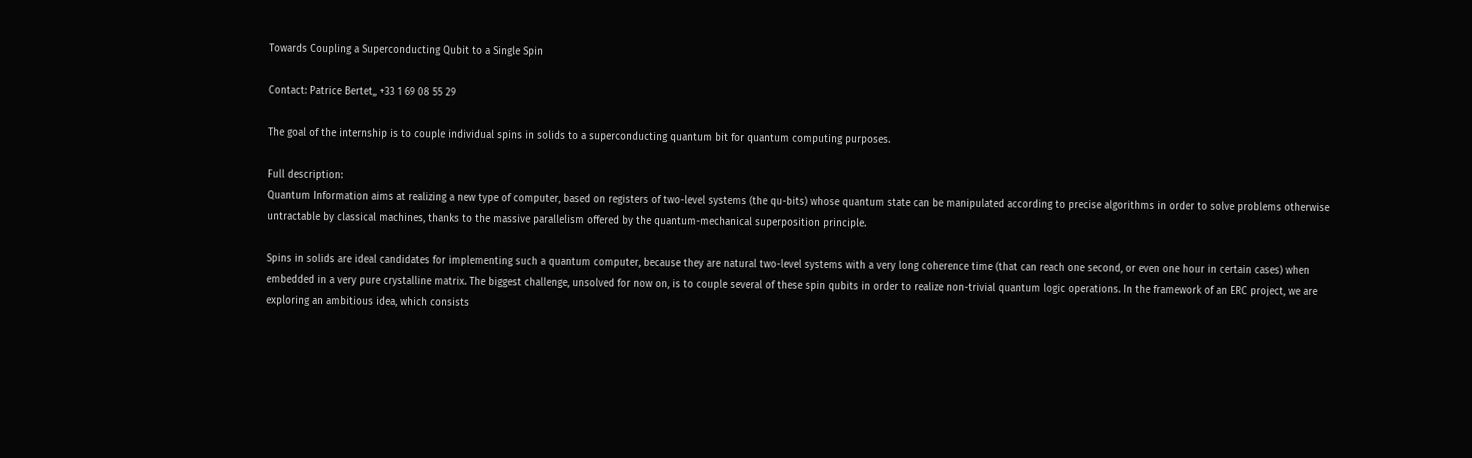Towards Coupling a Superconducting Qubit to a Single Spin

Contact: Patrice Bertet,, +33 1 69 08 55 29

The goal of the internship is to couple individual spins in solids to a superconducting quantum bit for quantum computing purposes.

Full description:
Quantum Information aims at realizing a new type of computer, based on registers of two-level systems (the qu-bits) whose quantum state can be manipulated according to precise algorithms in order to solve problems otherwise untractable by classical machines, thanks to the massive parallelism offered by the quantum-mechanical superposition principle.

Spins in solids are ideal candidates for implementing such a quantum computer, because they are natural two-level systems with a very long coherence time (that can reach one second, or even one hour in certain cases) when embedded in a very pure crystalline matrix. The biggest challenge, unsolved for now on, is to couple several of these spin qubits in order to realize non-trivial quantum logic operations. In the framework of an ERC project, we are exploring an ambitious idea, which consists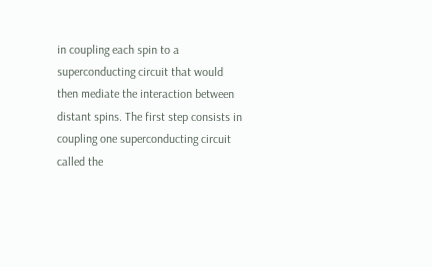in coupling each spin to a superconducting circuit that would then mediate the interaction between distant spins. The first step consists in coupling one superconducting circuit called the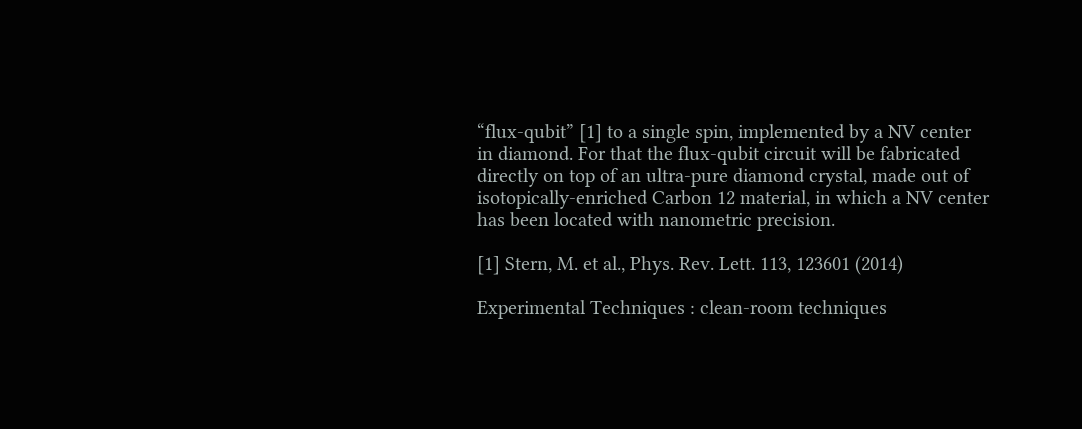“flux-qubit” [1] to a single spin, implemented by a NV center in diamond. For that the flux-qubit circuit will be fabricated directly on top of an ultra-pure diamond crystal, made out of isotopically-enriched Carbon 12 material, in which a NV center has been located with nanometric precision.

[1] Stern, M. et al., Phys. Rev. Lett. 113, 123601 (2014)

Experimental Techniques : clean-room techniques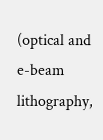(optical and e-beam lithography,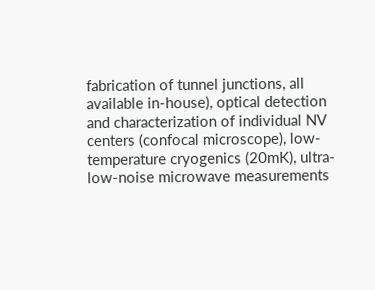fabrication of tunnel junctions, all available in-house), optical detection and characterization of individual NV centers (confocal microscope), low-temperature cryogenics (20mK), ultra-low-noise microwave measurements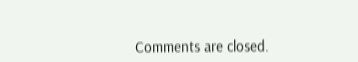Comments are closed.